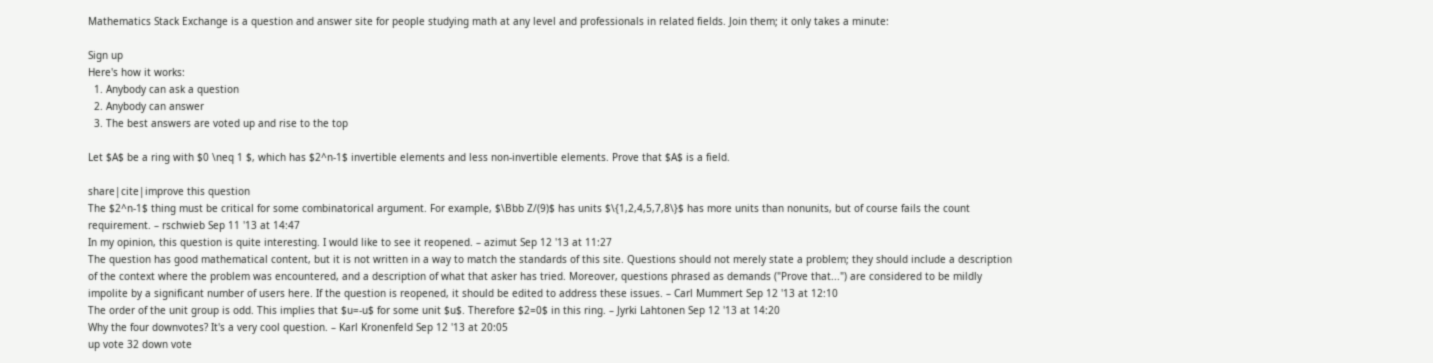Mathematics Stack Exchange is a question and answer site for people studying math at any level and professionals in related fields. Join them; it only takes a minute:

Sign up
Here's how it works:
  1. Anybody can ask a question
  2. Anybody can answer
  3. The best answers are voted up and rise to the top

Let $A$ be a ring with $0 \neq 1 $, which has $2^n-1$ invertible elements and less non-invertible elements. Prove that $A$ is a field.

share|cite|improve this question
The $2^n-1$ thing must be critical for some combinatorical argument. For example, $\Bbb Z/(9)$ has units $\{1,2,4,5,7,8\}$ has more units than nonunits, but of course fails the count requirement. – rschwieb Sep 11 '13 at 14:47
In my opinion, this question is quite interesting. I would like to see it reopened. – azimut Sep 12 '13 at 11:27
The question has good mathematical content, but it is not written in a way to match the standards of this site. Questions should not merely state a problem; they should include a description of the context where the problem was encountered, and a description of what that asker has tried. Moreover, questions phrased as demands ("Prove that...") are considered to be mildly impolite by a significant number of users here. If the question is reopened, it should be edited to address these issues. – Carl Mummert Sep 12 '13 at 12:10
The order of the unit group is odd. This implies that $u=-u$ for some unit $u$. Therefore $2=0$ in this ring. – Jyrki Lahtonen Sep 12 '13 at 14:20
Why the four downvotes? It's a very cool question. – Karl Kronenfeld Sep 12 '13 at 20:05
up vote 32 down vote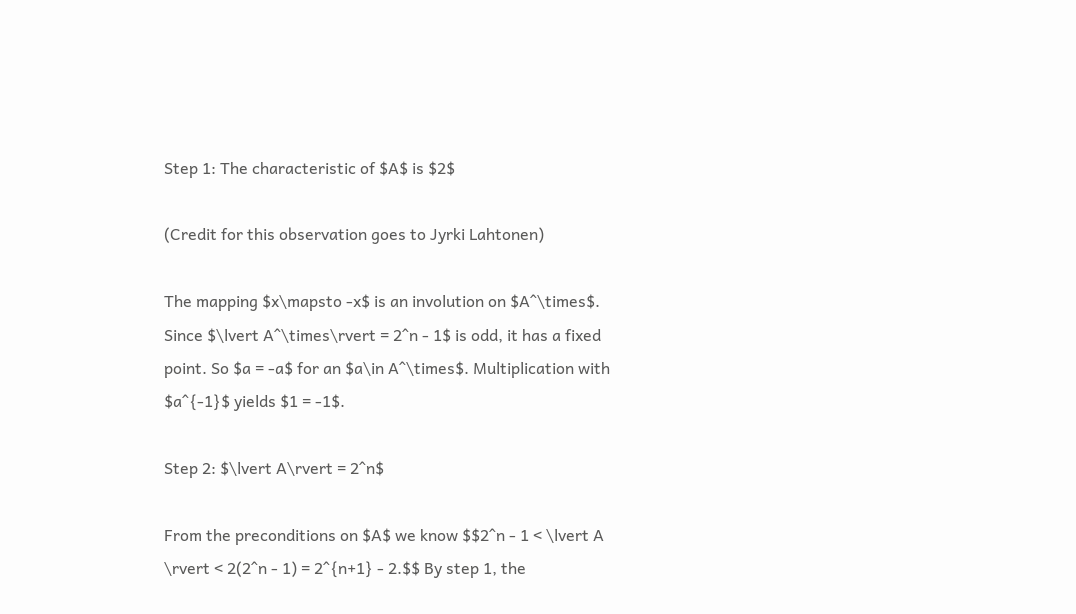Step 1: The characteristic of $A$ is $2$

(Credit for this observation goes to Jyrki Lahtonen)

The mapping $x\mapsto -x$ is an involution on $A^\times$. Since $\lvert A^\times\rvert = 2^n - 1$ is odd, it has a fixed point. So $a = -a$ for an $a\in A^\times$. Multiplication with $a^{-1}$ yields $1 = -1$.

Step 2: $\lvert A\rvert = 2^n$

From the preconditions on $A$ we know $$2^n - 1 < \lvert A \rvert < 2(2^n - 1) = 2^{n+1} - 2.$$ By step 1, the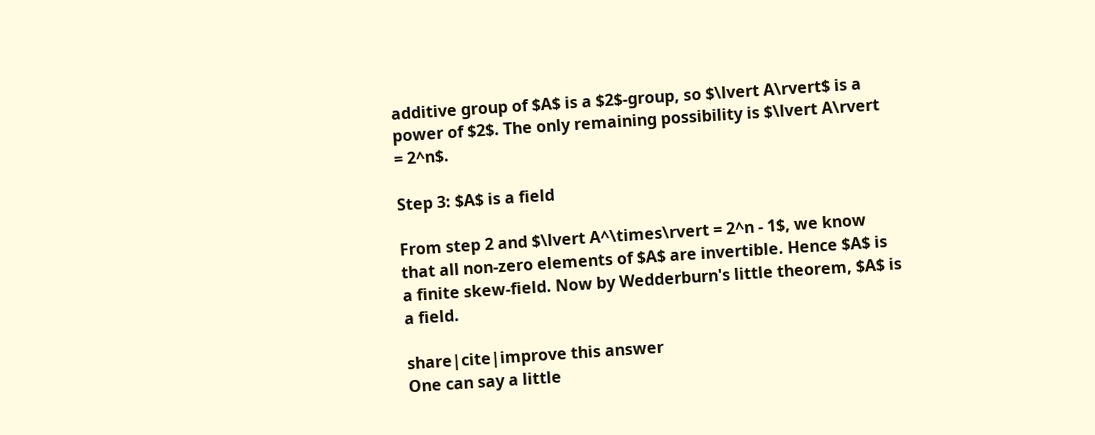additive group of $A$ is a $2$-group, so $\lvert A\rvert$ is a power of $2$. The only remaining possibility is $\lvert A\rvert = 2^n$.

Step 3: $A$ is a field

From step 2 and $\lvert A^\times\rvert = 2^n - 1$, we know that all non-zero elements of $A$ are invertible. Hence $A$ is a finite skew-field. Now by Wedderburn's little theorem, $A$ is a field.

share|cite|improve this answer
One can say a little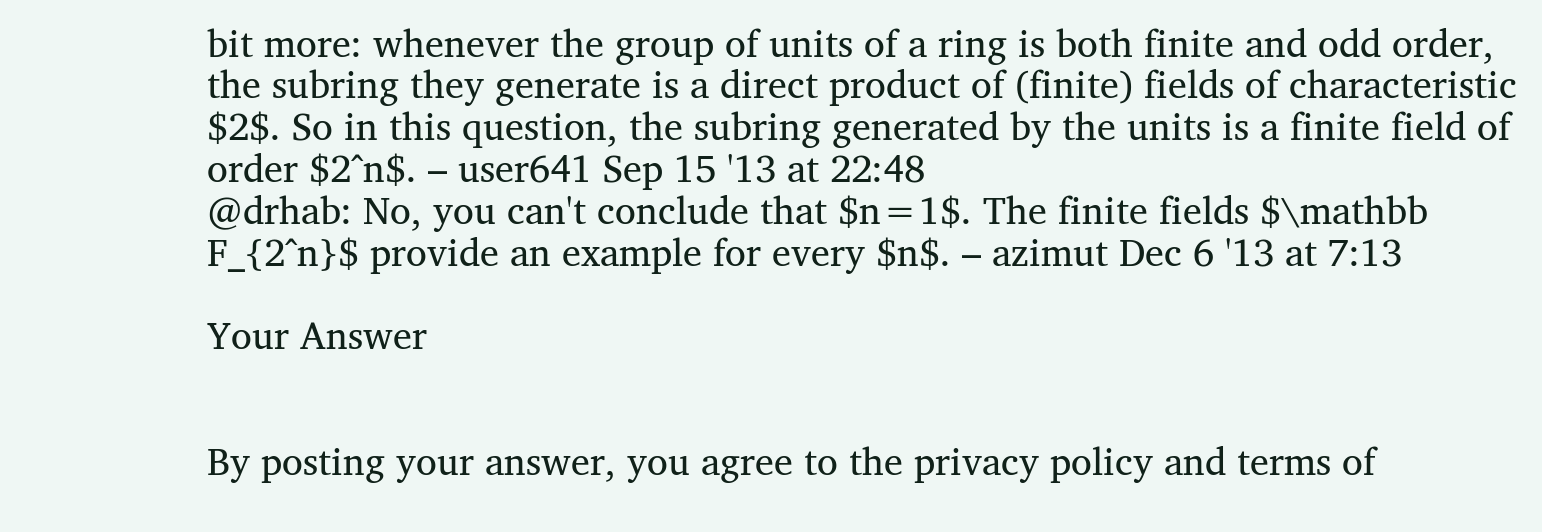bit more: whenever the group of units of a ring is both finite and odd order, the subring they generate is a direct product of (finite) fields of characteristic $2$. So in this question, the subring generated by the units is a finite field of order $2^n$. – user641 Sep 15 '13 at 22:48
@drhab: No, you can't conclude that $n=1$. The finite fields $\mathbb F_{2^n}$ provide an example for every $n$. – azimut Dec 6 '13 at 7:13

Your Answer


By posting your answer, you agree to the privacy policy and terms of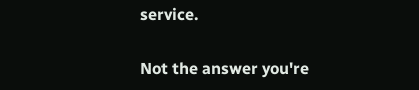service.

Not the answer you're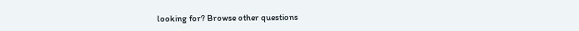looking for? Browse other questions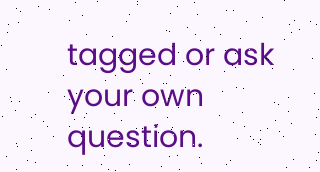tagged or ask your own question.